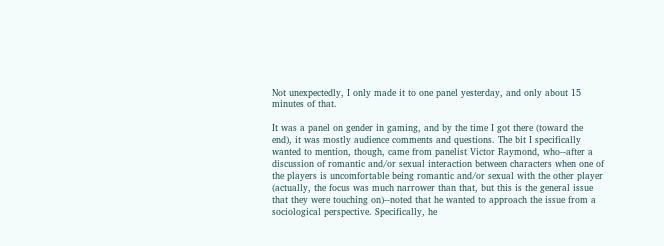Not unexpectedly, I only made it to one panel yesterday, and only about 15 minutes of that.

It was a panel on gender in gaming, and by the time I got there (toward the end), it was mostly audience comments and questions. The bit I specifically wanted to mention, though, came from panelist Victor Raymond, who--after a discussion of romantic and/or sexual interaction between characters when one of the players is uncomfortable being romantic and/or sexual with the other player (actually, the focus was much narrower than that, but this is the general issue that they were touching on)--noted that he wanted to approach the issue from a sociological perspective. Specifically, he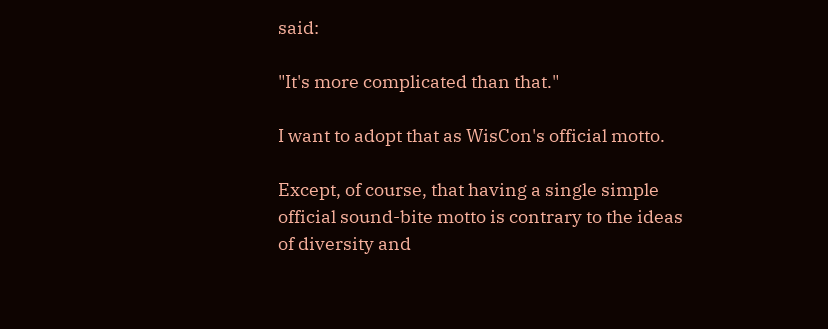said:

"It's more complicated than that."

I want to adopt that as WisCon's official motto.

Except, of course, that having a single simple official sound-bite motto is contrary to the ideas of diversity and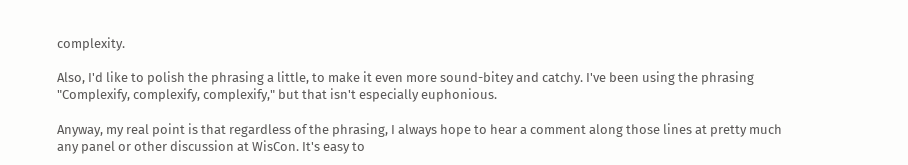complexity.

Also, I'd like to polish the phrasing a little, to make it even more sound-bitey and catchy. I've been using the phrasing "Complexify, complexify, complexify," but that isn't especially euphonious.

Anyway, my real point is that regardless of the phrasing, I always hope to hear a comment along those lines at pretty much any panel or other discussion at WisCon. It's easy to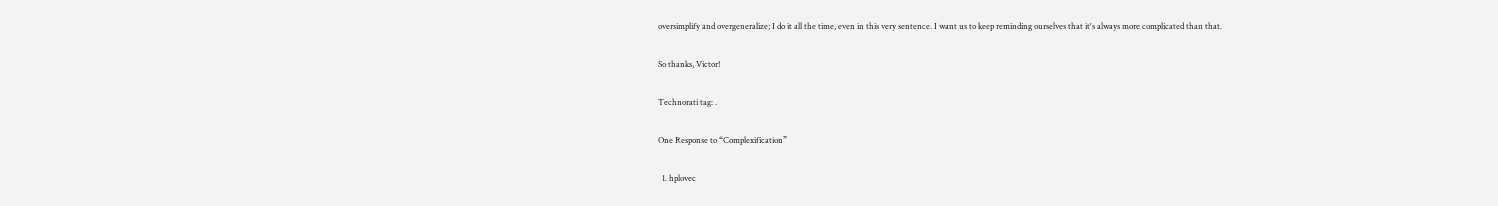oversimplify and overgeneralize; I do it all the time, even in this very sentence. I want us to keep reminding ourselves that it's always more complicated than that.

So thanks, Victor!

Technorati tag: .

One Response to “Complexification”

  1. hplovec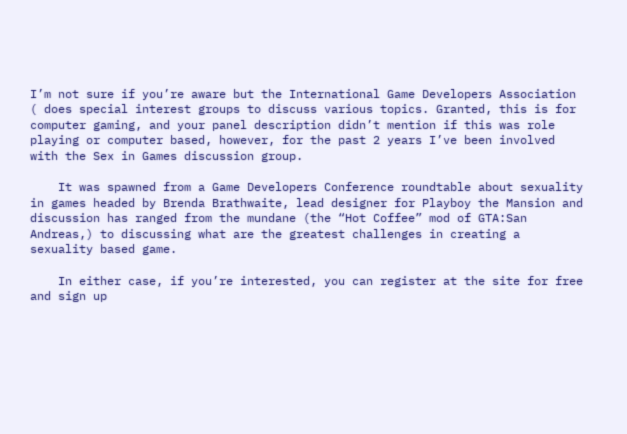I’m not sure if you’re aware but the International Game Developers Association ( does special interest groups to discuss various topics. Granted, this is for computer gaming, and your panel description didn’t mention if this was role playing or computer based, however, for the past 2 years I’ve been involved with the Sex in Games discussion group.

    It was spawned from a Game Developers Conference roundtable about sexuality in games headed by Brenda Brathwaite, lead designer for Playboy the Mansion and discussion has ranged from the mundane (the “Hot Coffee” mod of GTA:San Andreas,) to discussing what are the greatest challenges in creating a sexuality based game.

    In either case, if you’re interested, you can register at the site for free and sign up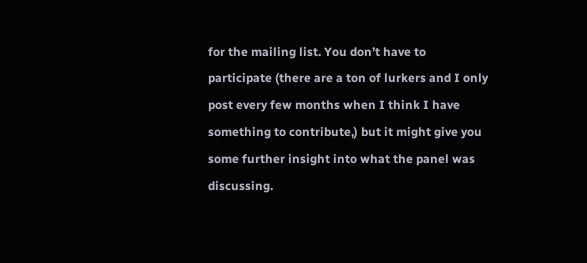for the mailing list. You don’t have to participate (there are a ton of lurkers and I only post every few months when I think I have something to contribute,) but it might give you some further insight into what the panel was discussing.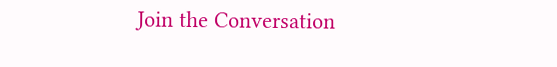Join the Conversation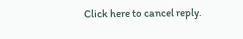Click here to cancel reply.